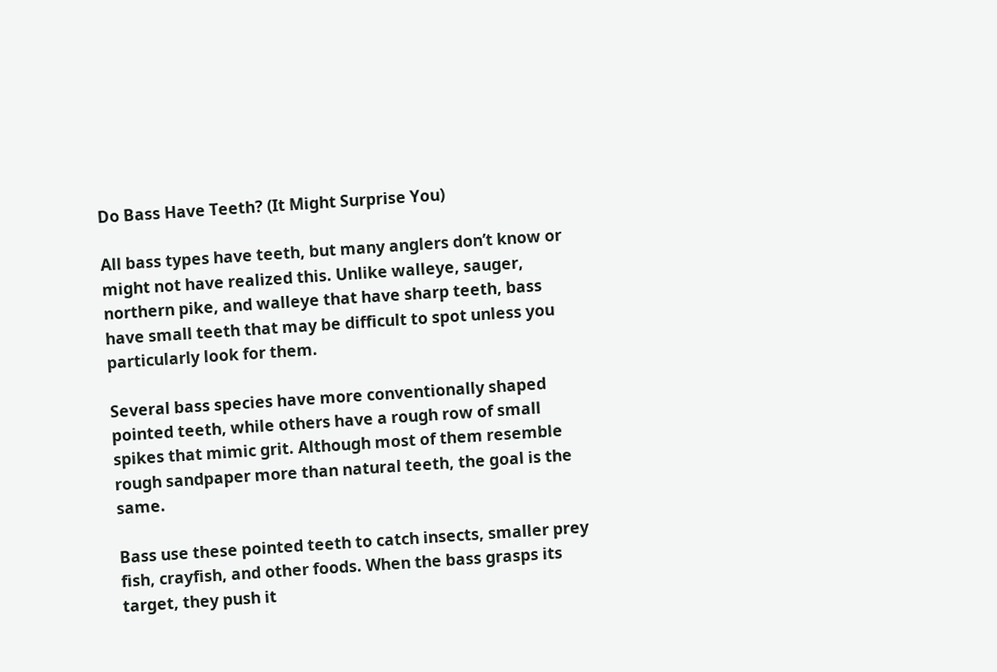Do Bass Have Teeth? (It Might Surprise You)

All bass types have teeth, but many anglers don’t know or might not have realized this. Unlike walleye, sauger, northern pike, and walleye that have sharp teeth, bass have small teeth that may be difficult to spot unless you particularly look for them.

Several bass species have more conventionally shaped pointed teeth, while others have a rough row of small spikes that mimic grit. Although most of them resemble rough sandpaper more than natural teeth, the goal is the same.

Bass use these pointed teeth to catch insects, smaller prey fish, crayfish, and other foods. When the bass grasps its target, they push it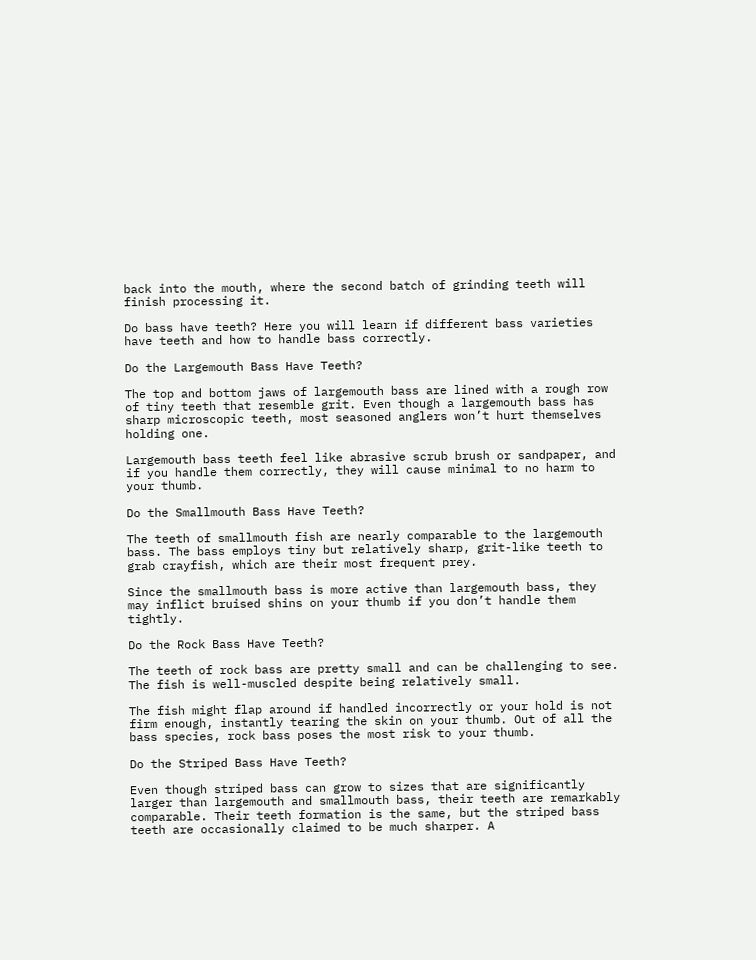back into the mouth, where the second batch of grinding teeth will finish processing it.

Do bass have teeth? Here you will learn if different bass varieties have teeth and how to handle bass correctly.

Do the Largemouth Bass Have Teeth?

The top and bottom jaws of largemouth bass are lined with a rough row of tiny teeth that resemble grit. Even though a largemouth bass has sharp microscopic teeth, most seasoned anglers won’t hurt themselves holding one.

Largemouth bass teeth feel like abrasive scrub brush or sandpaper, and if you handle them correctly, they will cause minimal to no harm to your thumb.

Do the Smallmouth Bass Have Teeth?

The teeth of smallmouth fish are nearly comparable to the largemouth bass. The bass employs tiny but relatively sharp, grit-like teeth to grab crayfish, which are their most frequent prey.

Since the smallmouth bass is more active than largemouth bass, they may inflict bruised shins on your thumb if you don’t handle them tightly.

Do the Rock Bass Have Teeth?

The teeth of rock bass are pretty small and can be challenging to see. The fish is well-muscled despite being relatively small.

The fish might flap around if handled incorrectly or your hold is not firm enough, instantly tearing the skin on your thumb. Out of all the bass species, rock bass poses the most risk to your thumb.

Do the Striped Bass Have Teeth?

Even though striped bass can grow to sizes that are significantly larger than largemouth and smallmouth bass, their teeth are remarkably comparable. Their teeth formation is the same, but the striped bass teeth are occasionally claimed to be much sharper. A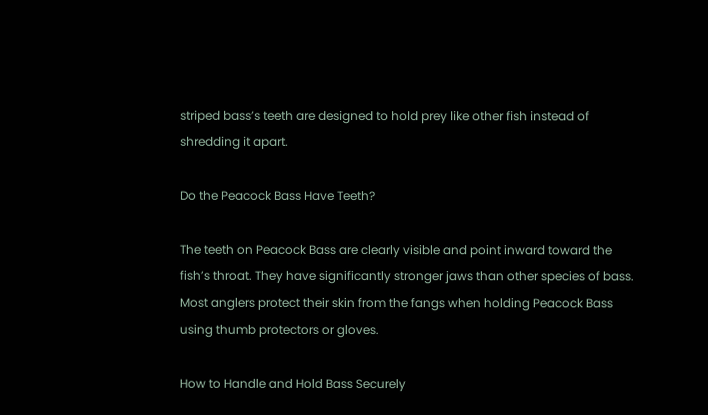striped bass’s teeth are designed to hold prey like other fish instead of shredding it apart.

Do the Peacock Bass Have Teeth?

The teeth on Peacock Bass are clearly visible and point inward toward the fish’s throat. They have significantly stronger jaws than other species of bass. Most anglers protect their skin from the fangs when holding Peacock Bass using thumb protectors or gloves.

How to Handle and Hold Bass Securely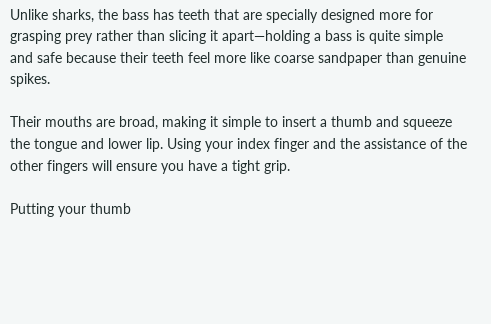Unlike sharks, the bass has teeth that are specially designed more for grasping prey rather than slicing it apart—holding a bass is quite simple and safe because their teeth feel more like coarse sandpaper than genuine spikes.

Their mouths are broad, making it simple to insert a thumb and squeeze the tongue and lower lip. Using your index finger and the assistance of the other fingers will ensure you have a tight grip.

Putting your thumb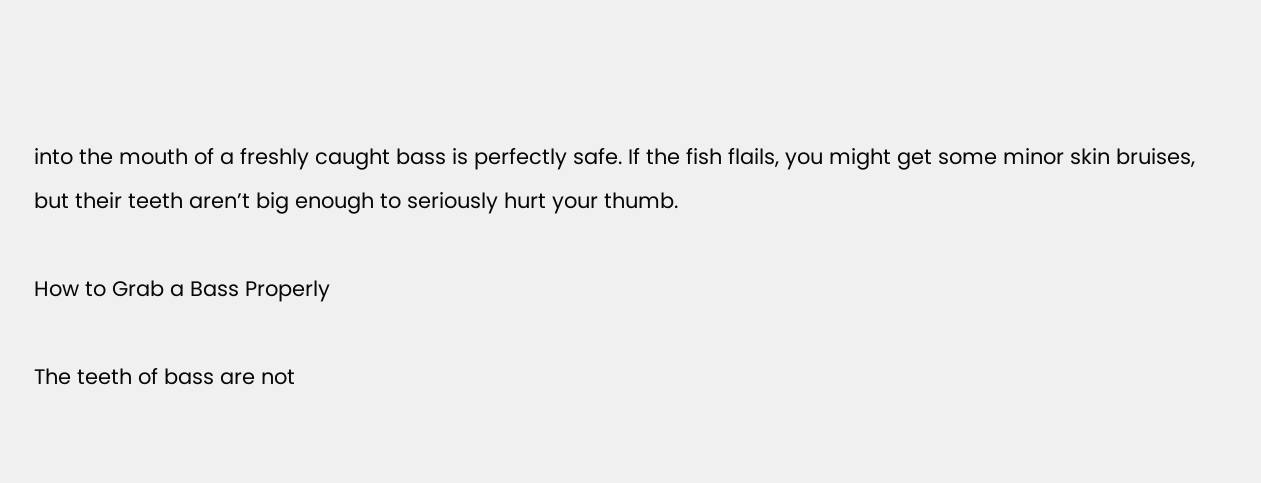into the mouth of a freshly caught bass is perfectly safe. If the fish flails, you might get some minor skin bruises, but their teeth aren’t big enough to seriously hurt your thumb.

How to Grab a Bass Properly

The teeth of bass are not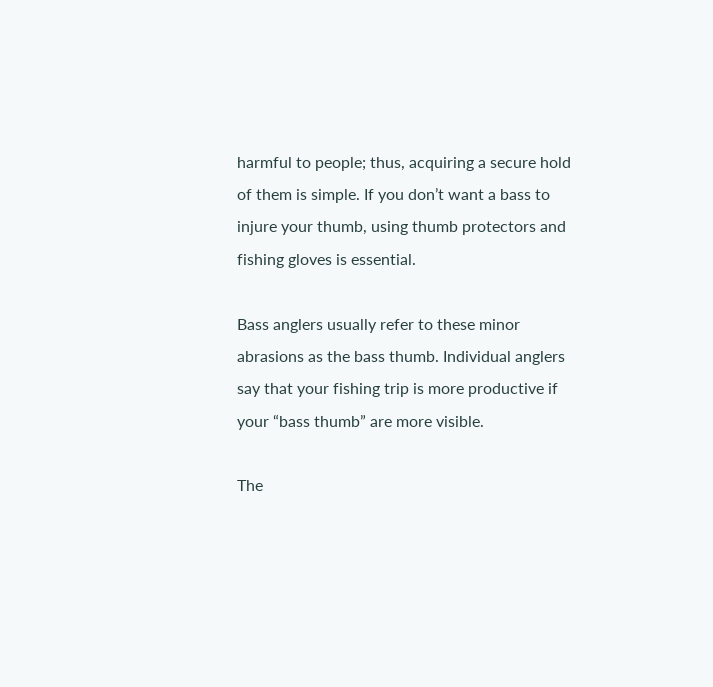harmful to people; thus, acquiring a secure hold of them is simple. If you don’t want a bass to injure your thumb, using thumb protectors and fishing gloves is essential.

Bass anglers usually refer to these minor abrasions as the bass thumb. Individual anglers say that your fishing trip is more productive if your “bass thumb” are more visible.

The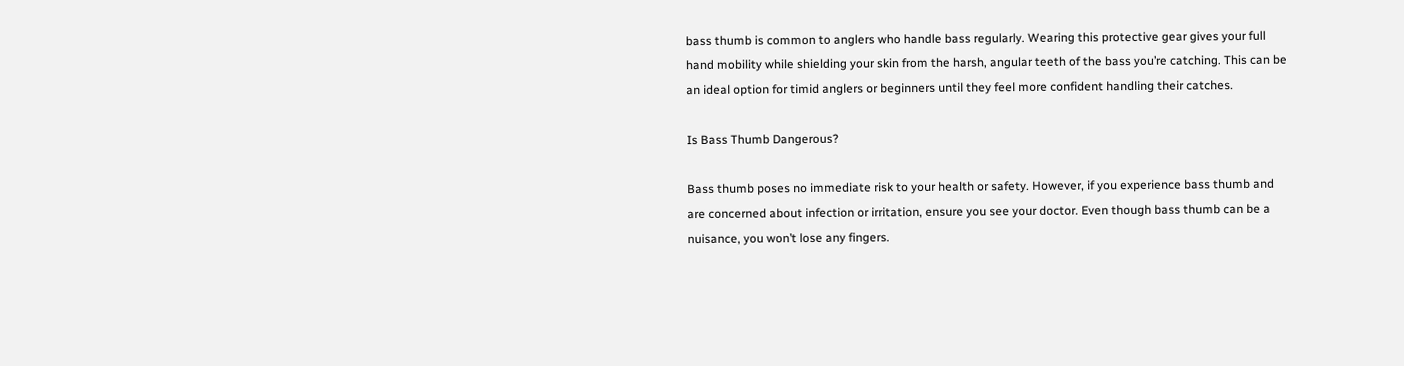bass thumb is common to anglers who handle bass regularly. Wearing this protective gear gives your full hand mobility while shielding your skin from the harsh, angular teeth of the bass you’re catching. This can be an ideal option for timid anglers or beginners until they feel more confident handling their catches.

Is Bass Thumb Dangerous?

Bass thumb poses no immediate risk to your health or safety. However, if you experience bass thumb and are concerned about infection or irritation, ensure you see your doctor. Even though bass thumb can be a nuisance, you won’t lose any fingers.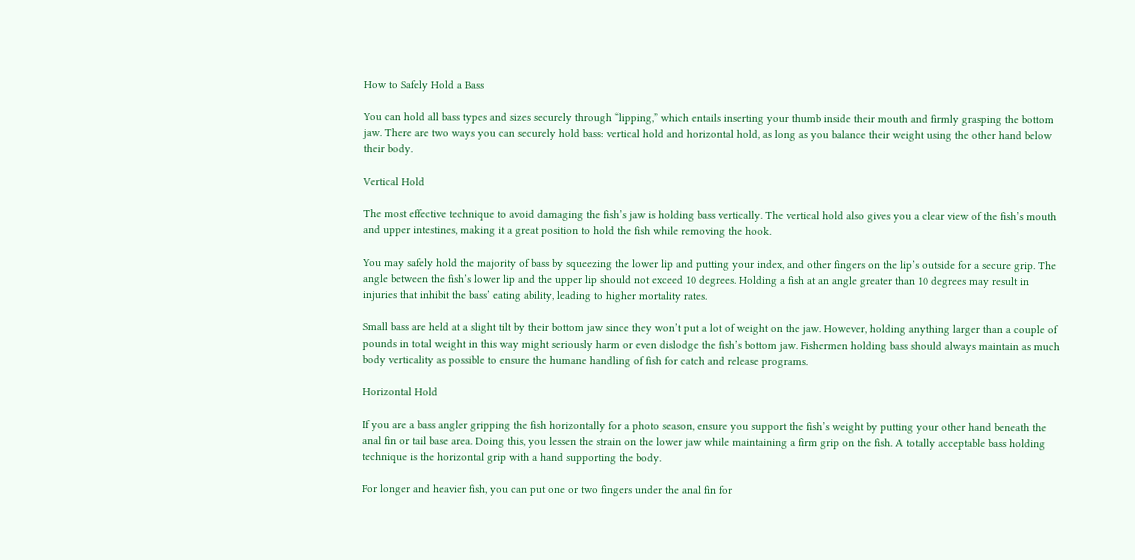How to Safely Hold a Bass

You can hold all bass types and sizes securely through “lipping,” which entails inserting your thumb inside their mouth and firmly grasping the bottom jaw. There are two ways you can securely hold bass: vertical hold and horizontal hold, as long as you balance their weight using the other hand below their body.

Vertical Hold

The most effective technique to avoid damaging the fish’s jaw is holding bass vertically. The vertical hold also gives you a clear view of the fish’s mouth and upper intestines, making it a great position to hold the fish while removing the hook.

You may safely hold the majority of bass by squeezing the lower lip and putting your index, and other fingers on the lip’s outside for a secure grip. The angle between the fish’s lower lip and the upper lip should not exceed 10 degrees. Holding a fish at an angle greater than 10 degrees may result in injuries that inhibit the bass’ eating ability, leading to higher mortality rates.

Small bass are held at a slight tilt by their bottom jaw since they won’t put a lot of weight on the jaw. However, holding anything larger than a couple of pounds in total weight in this way might seriously harm or even dislodge the fish’s bottom jaw. Fishermen holding bass should always maintain as much body verticality as possible to ensure the humane handling of fish for catch and release programs.

Horizontal Hold

If you are a bass angler gripping the fish horizontally for a photo season, ensure you support the fish’s weight by putting your other hand beneath the anal fin or tail base area. Doing this, you lessen the strain on the lower jaw while maintaining a firm grip on the fish. A totally acceptable bass holding technique is the horizontal grip with a hand supporting the body.

For longer and heavier fish, you can put one or two fingers under the anal fin for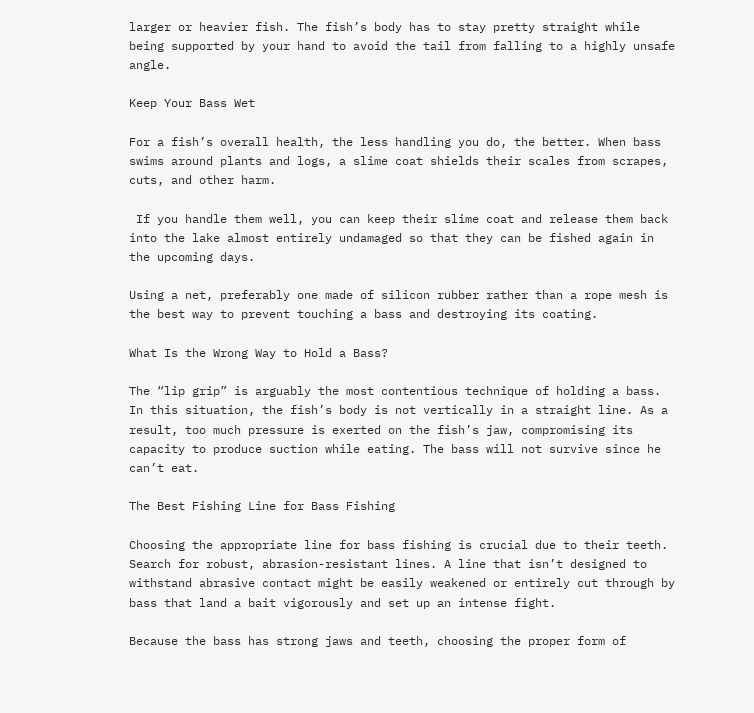larger or heavier fish. The fish’s body has to stay pretty straight while being supported by your hand to avoid the tail from falling to a highly unsafe angle.

Keep Your Bass Wet

For a fish’s overall health, the less handling you do, the better. When bass swims around plants and logs, a slime coat shields their scales from scrapes, cuts, and other harm.

 If you handle them well, you can keep their slime coat and release them back into the lake almost entirely undamaged so that they can be fished again in the upcoming days.

Using a net, preferably one made of silicon rubber rather than a rope mesh is the best way to prevent touching a bass and destroying its coating.

What Is the Wrong Way to Hold a Bass?

The “lip grip” is arguably the most contentious technique of holding a bass. In this situation, the fish’s body is not vertically in a straight line. As a result, too much pressure is exerted on the fish’s jaw, compromising its capacity to produce suction while eating. The bass will not survive since he can’t eat.

The Best Fishing Line for Bass Fishing

Choosing the appropriate line for bass fishing is crucial due to their teeth. Search for robust, abrasion-resistant lines. A line that isn’t designed to withstand abrasive contact might be easily weakened or entirely cut through by bass that land a bait vigorously and set up an intense fight.

Because the bass has strong jaws and teeth, choosing the proper form of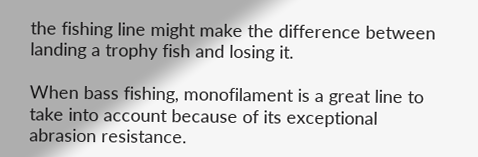the fishing line might make the difference between landing a trophy fish and losing it.

When bass fishing, monofilament is a great line to take into account because of its exceptional abrasion resistance.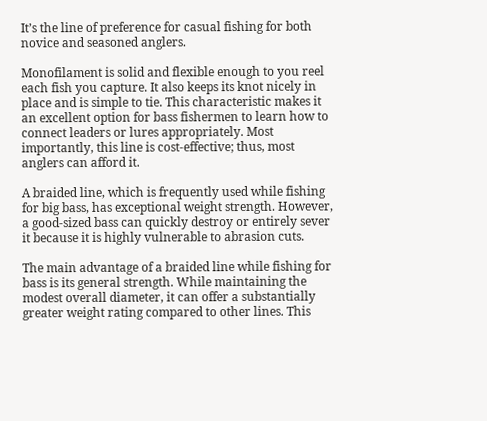It’s the line of preference for casual fishing for both novice and seasoned anglers.

Monofilament is solid and flexible enough to you reel each fish you capture. It also keeps its knot nicely in place and is simple to tie. This characteristic makes it an excellent option for bass fishermen to learn how to connect leaders or lures appropriately. Most importantly, this line is cost-effective; thus, most anglers can afford it.

A braided line, which is frequently used while fishing for big bass, has exceptional weight strength. However, a good-sized bass can quickly destroy or entirely sever it because it is highly vulnerable to abrasion cuts.

The main advantage of a braided line while fishing for bass is its general strength. While maintaining the modest overall diameter, it can offer a substantially greater weight rating compared to other lines. This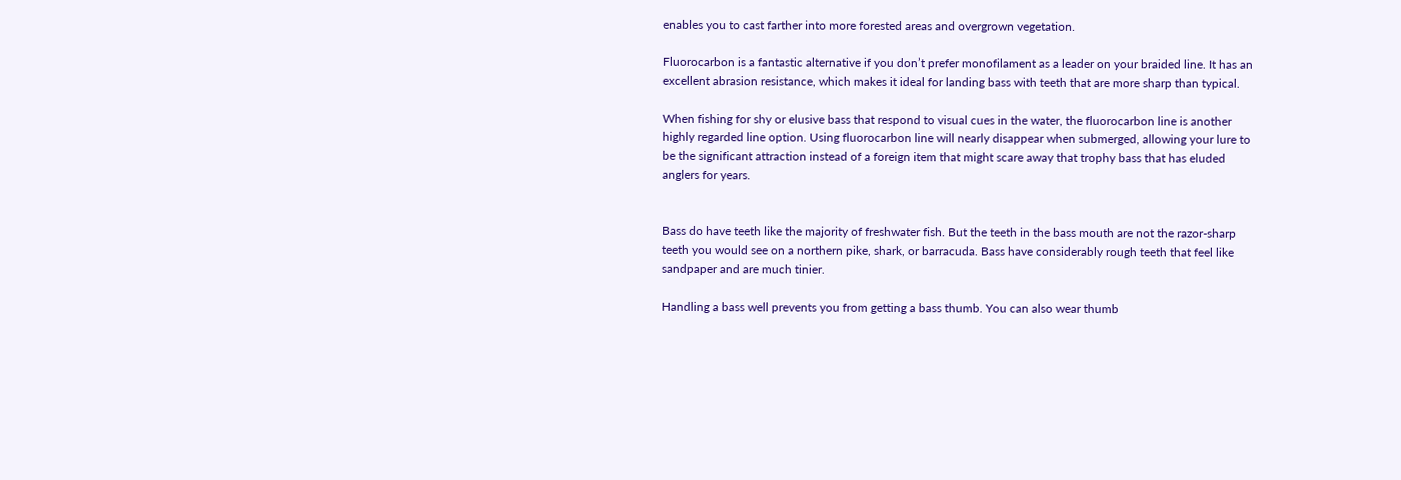enables you to cast farther into more forested areas and overgrown vegetation.

Fluorocarbon is a fantastic alternative if you don’t prefer monofilament as a leader on your braided line. It has an excellent abrasion resistance, which makes it ideal for landing bass with teeth that are more sharp than typical.

When fishing for shy or elusive bass that respond to visual cues in the water, the fluorocarbon line is another highly regarded line option. Using fluorocarbon line will nearly disappear when submerged, allowing your lure to be the significant attraction instead of a foreign item that might scare away that trophy bass that has eluded anglers for years.


Bass do have teeth like the majority of freshwater fish. But the teeth in the bass mouth are not the razor-sharp teeth you would see on a northern pike, shark, or barracuda. Bass have considerably rough teeth that feel like sandpaper and are much tinier.

Handling a bass well prevents you from getting a bass thumb. You can also wear thumb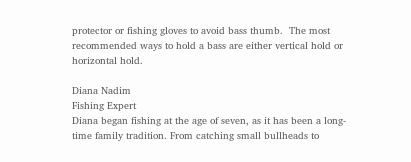protector or fishing gloves to avoid bass thumb.  The most recommended ways to hold a bass are either vertical hold or horizontal hold.

Diana Nadim
Fishing Expert
Diana began fishing at the age of seven, as it has been a long-time family tradition. From catching small bullheads to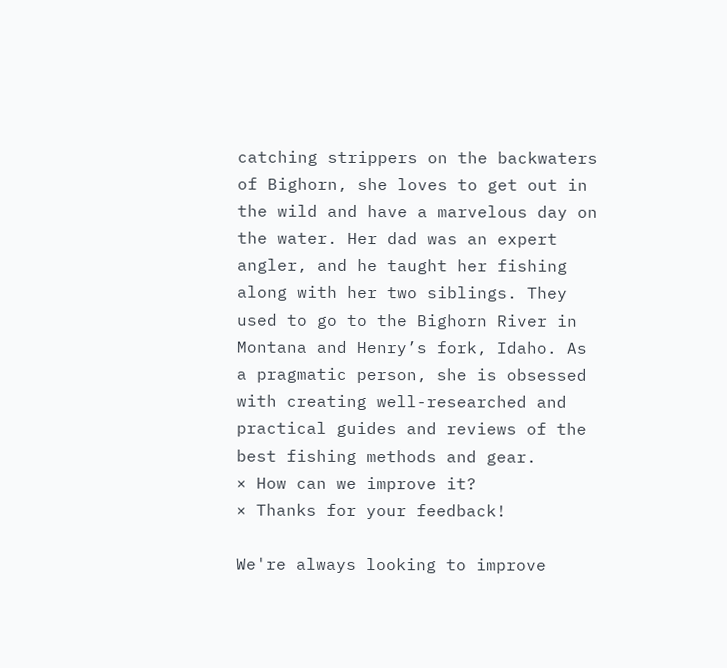catching strippers on the backwaters of Bighorn, she loves to get out in the wild and have a marvelous day on the water. Her dad was an expert angler, and he taught her fishing along with her two siblings. They used to go to the Bighorn River in Montana and Henry’s fork, Idaho. As a pragmatic person, she is obsessed with creating well-researched and practical guides and reviews of the best fishing methods and gear.
× How can we improve it?
× Thanks for your feedback!

We're always looking to improve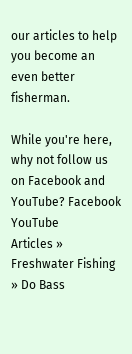our articles to help you become an even better fisherman.

While you're here, why not follow us on Facebook and YouTube? Facebook YouTube
Articles » Freshwater Fishing » Do Bass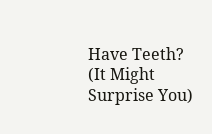Have Teeth? (It Might Surprise You)